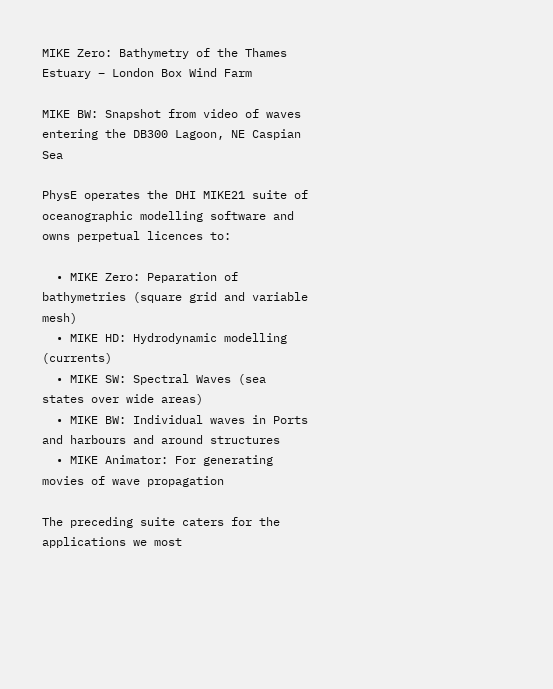MIKE Zero: Bathymetry of the Thames Estuary – London Box Wind Farm

MIKE BW: Snapshot from video of waves entering the DB300 Lagoon, NE Caspian Sea

PhysE operates the DHI MIKE21 suite of oceanographic modelling software and owns perpetual licences to:

  • MIKE Zero: Peparation of bathymetries (square grid and variable mesh)
  • MIKE HD: Hydrodynamic modelling (currents)
  • MIKE SW: Spectral Waves (sea states over wide areas)
  • MIKE BW: Individual waves in Ports and harbours and around structures
  • MIKE Animator: For generating movies of wave propagation

The preceding suite caters for the applications we most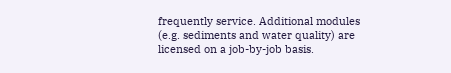frequently service. Additional modules (e.g. sediments and water quality) are licensed on a job-by-job basis.